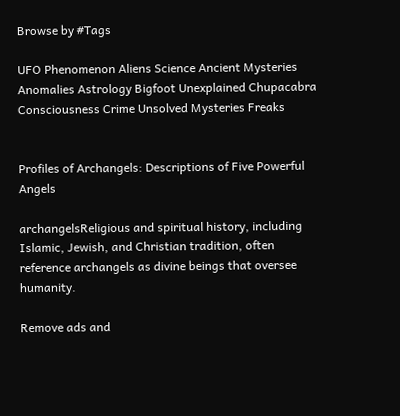Browse by #Tags

UFO Phenomenon Aliens Science Ancient Mysteries Anomalies Astrology Bigfoot Unexplained Chupacabra Consciousness Crime Unsolved Mysteries Freaks


Profiles of Archangels: Descriptions of Five Powerful Angels

archangelsReligious and spiritual history, including Islamic, Jewish, and Christian tradition, often reference archangels as divine beings that oversee humanity.

Remove ads and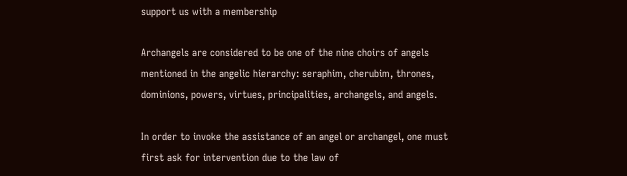support us with a membership

Archangels are considered to be one of the nine choirs of angels mentioned in the angelic hierarchy: seraphim, cherubim, thrones, dominions, powers, virtues, principalities, archangels, and angels.

In order to invoke the assistance of an angel or archangel, one must first ask for intervention due to the law of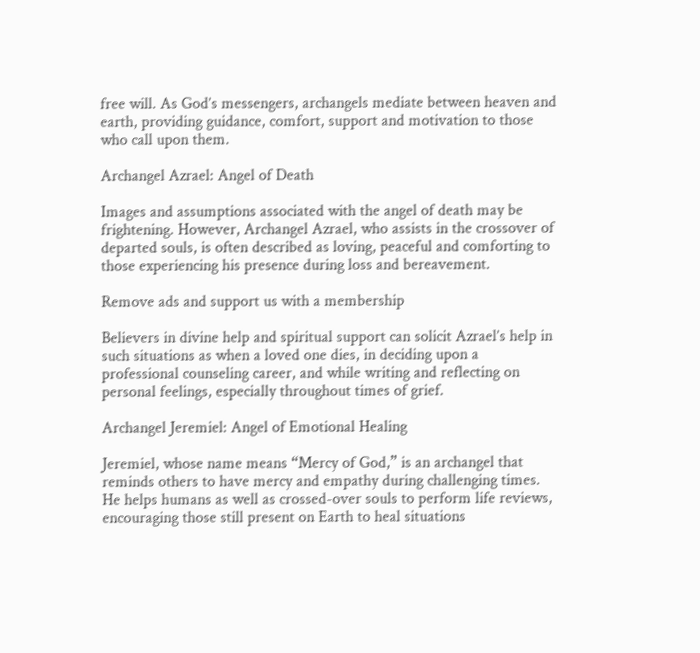free will. As God’s messengers, archangels mediate between heaven and earth, providing guidance, comfort, support and motivation to those who call upon them.

Archangel Azrael: Angel of Death

Images and assumptions associated with the angel of death may be frightening. However, Archangel Azrael, who assists in the crossover of departed souls, is often described as loving, peaceful and comforting to those experiencing his presence during loss and bereavement.

Remove ads and support us with a membership

Believers in divine help and spiritual support can solicit Azrael’s help in such situations as when a loved one dies, in deciding upon a professional counseling career, and while writing and reflecting on personal feelings, especially throughout times of grief.

Archangel Jeremiel: Angel of Emotional Healing

Jeremiel, whose name means “Mercy of God,” is an archangel that reminds others to have mercy and empathy during challenging times. He helps humans as well as crossed-over souls to perform life reviews, encouraging those still present on Earth to heal situations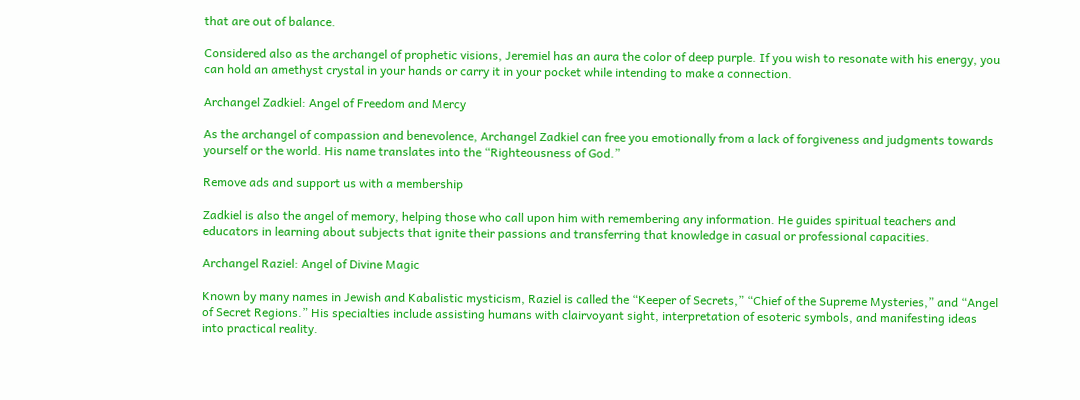that are out of balance.

Considered also as the archangel of prophetic visions, Jeremiel has an aura the color of deep purple. If you wish to resonate with his energy, you can hold an amethyst crystal in your hands or carry it in your pocket while intending to make a connection.

Archangel Zadkiel: Angel of Freedom and Mercy

As the archangel of compassion and benevolence, Archangel Zadkiel can free you emotionally from a lack of forgiveness and judgments towards yourself or the world. His name translates into the “Righteousness of God.”

Remove ads and support us with a membership

Zadkiel is also the angel of memory, helping those who call upon him with remembering any information. He guides spiritual teachers and educators in learning about subjects that ignite their passions and transferring that knowledge in casual or professional capacities.

Archangel Raziel: Angel of Divine Magic

Known by many names in Jewish and Kabalistic mysticism, Raziel is called the “Keeper of Secrets,” “Chief of the Supreme Mysteries,” and “Angel of Secret Regions.” His specialties include assisting humans with clairvoyant sight, interpretation of esoteric symbols, and manifesting ideas into practical reality.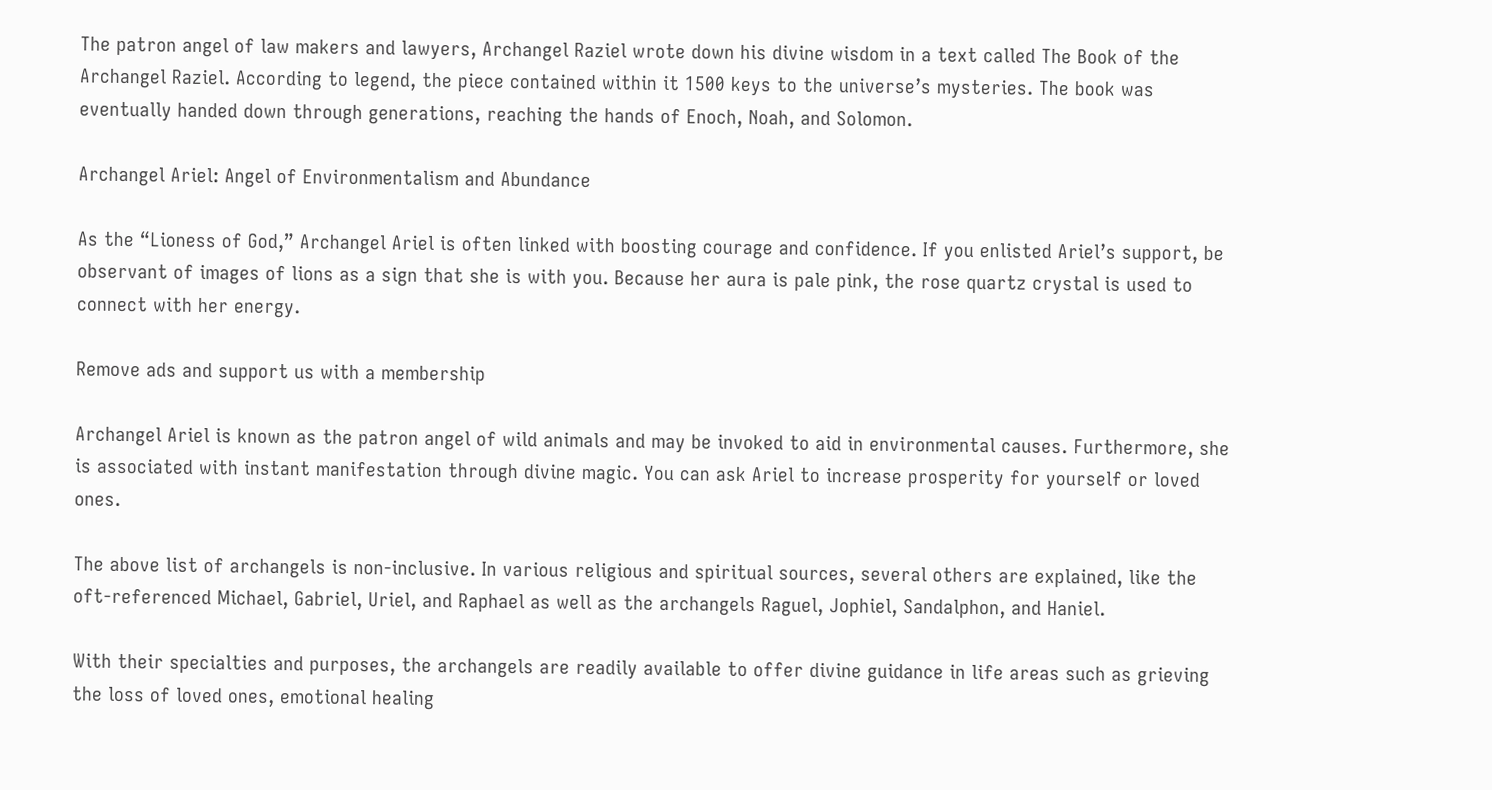The patron angel of law makers and lawyers, Archangel Raziel wrote down his divine wisdom in a text called The Book of the Archangel Raziel. According to legend, the piece contained within it 1500 keys to the universe’s mysteries. The book was eventually handed down through generations, reaching the hands of Enoch, Noah, and Solomon.

Archangel Ariel: Angel of Environmentalism and Abundance

As the “Lioness of God,” Archangel Ariel is often linked with boosting courage and confidence. If you enlisted Ariel’s support, be observant of images of lions as a sign that she is with you. Because her aura is pale pink, the rose quartz crystal is used to connect with her energy.

Remove ads and support us with a membership

Archangel Ariel is known as the patron angel of wild animals and may be invoked to aid in environmental causes. Furthermore, she is associated with instant manifestation through divine magic. You can ask Ariel to increase prosperity for yourself or loved ones.

The above list of archangels is non-inclusive. In various religious and spiritual sources, several others are explained, like the oft-referenced Michael, Gabriel, Uriel, and Raphael as well as the archangels Raguel, Jophiel, Sandalphon, and Haniel.

With their specialties and purposes, the archangels are readily available to offer divine guidance in life areas such as grieving the loss of loved ones, emotional healing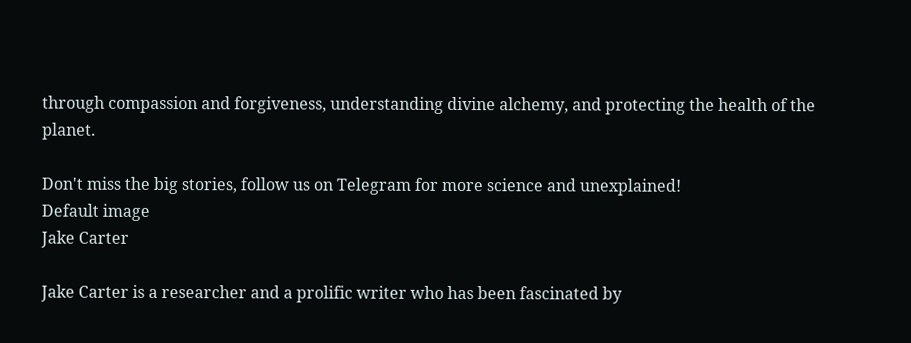through compassion and forgiveness, understanding divine alchemy, and protecting the health of the planet.

Don't miss the big stories, follow us on Telegram for more science and unexplained!
Default image
Jake Carter

Jake Carter is a researcher and a prolific writer who has been fascinated by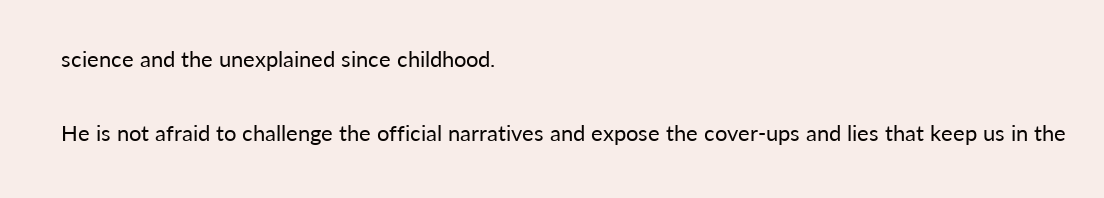science and the unexplained since childhood.

He is not afraid to challenge the official narratives and expose the cover-ups and lies that keep us in the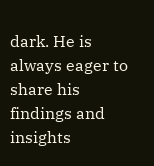dark. He is always eager to share his findings and insights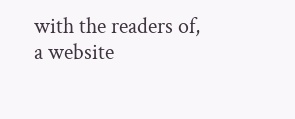with the readers of, a website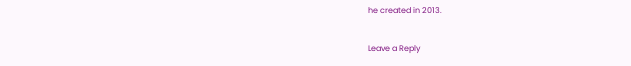he created in 2013.

Leave a Reply